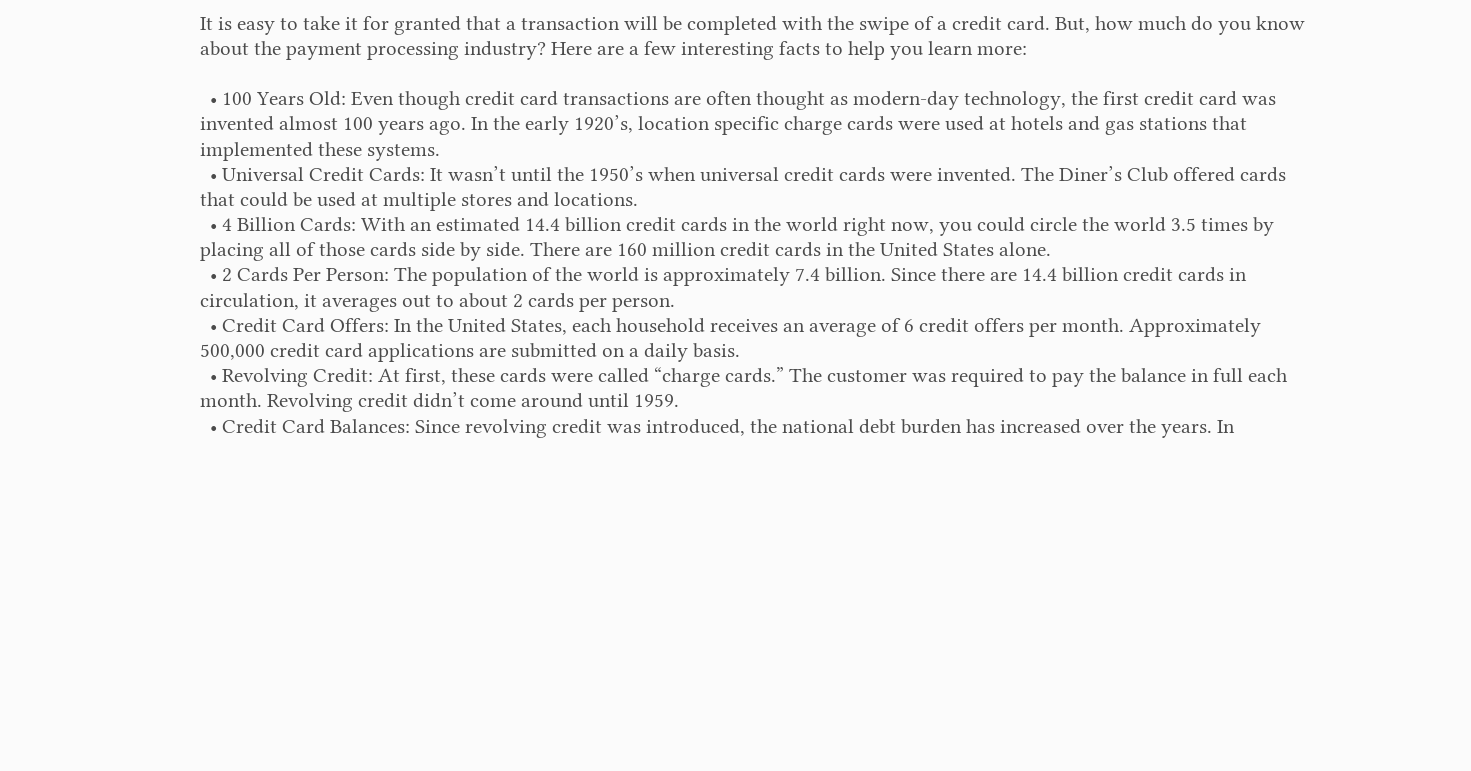It is easy to take it for granted that a transaction will be completed with the swipe of a credit card. But, how much do you know about the payment processing industry? Here are a few interesting facts to help you learn more:

  • 100 Years Old: Even though credit card transactions are often thought as modern-day technology, the first credit card was invented almost 100 years ago. In the early 1920’s, location specific charge cards were used at hotels and gas stations that implemented these systems.
  • Universal Credit Cards: It wasn’t until the 1950’s when universal credit cards were invented. The Diner’s Club offered cards that could be used at multiple stores and locations.
  • 4 Billion Cards: With an estimated 14.4 billion credit cards in the world right now, you could circle the world 3.5 times by placing all of those cards side by side. There are 160 million credit cards in the United States alone.
  • 2 Cards Per Person: The population of the world is approximately 7.4 billion. Since there are 14.4 billion credit cards in circulation, it averages out to about 2 cards per person.
  • Credit Card Offers: In the United States, each household receives an average of 6 credit offers per month. Approximately 500,000 credit card applications are submitted on a daily basis.
  • Revolving Credit: At first, these cards were called “charge cards.” The customer was required to pay the balance in full each month. Revolving credit didn’t come around until 1959.
  • Credit Card Balances: Since revolving credit was introduced, the national debt burden has increased over the years. In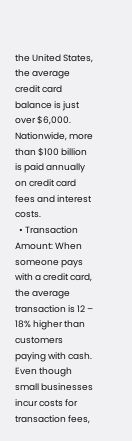the United States, the average credit card balance is just over $6,000. Nationwide, more than $100 billion is paid annually on credit card fees and interest costs.
  • Transaction Amount: When someone pays with a credit card, the average transaction is 12 – 18% higher than customers paying with cash. Even though small businesses incur costs for transaction fees,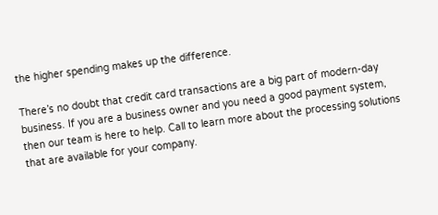the higher spending makes up the difference.

There’s no doubt that credit card transactions are a big part of modern-day business. If you are a business owner and you need a good payment system, then our team is here to help. Call to learn more about the processing solutions that are available for your company.